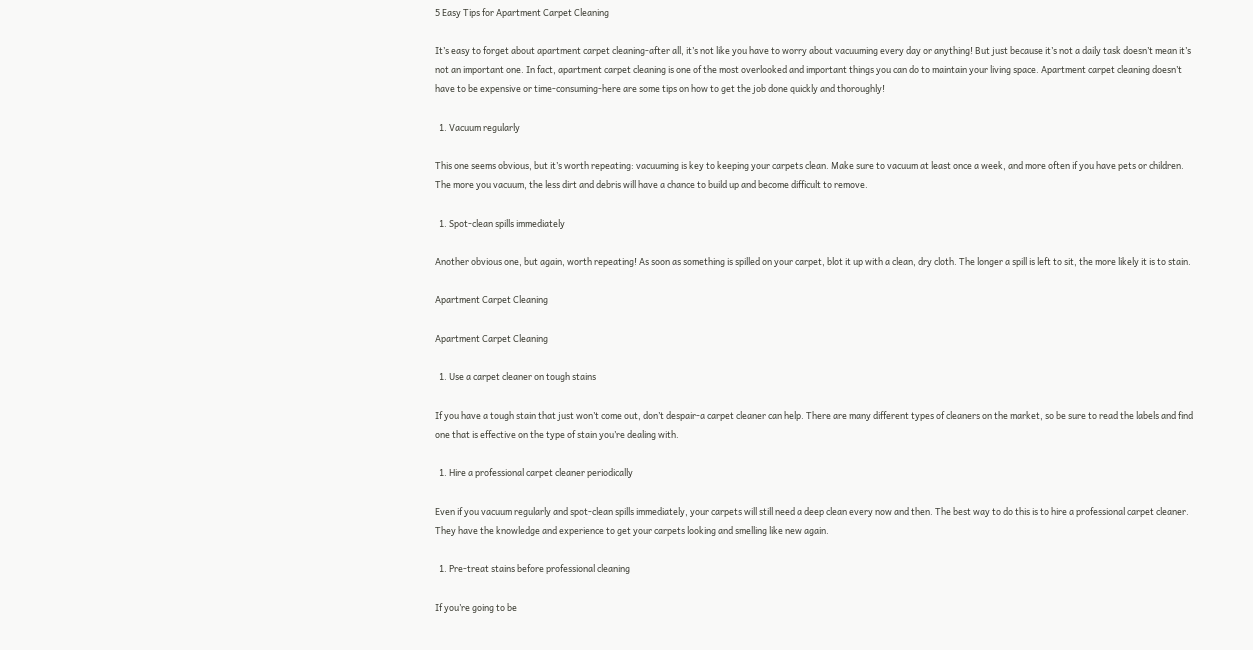5 Easy Tips for Apartment Carpet Cleaning

It’s easy to forget about apartment carpet cleaning-after all, it’s not like you have to worry about vacuuming every day or anything! But just because it’s not a daily task doesn’t mean it’s not an important one. In fact, apartment carpet cleaning is one of the most overlooked and important things you can do to maintain your living space. Apartment carpet cleaning doesn’t have to be expensive or time-consuming-here are some tips on how to get the job done quickly and thoroughly!

  1. Vacuum regularly

This one seems obvious, but it’s worth repeating: vacuuming is key to keeping your carpets clean. Make sure to vacuum at least once a week, and more often if you have pets or children. The more you vacuum, the less dirt and debris will have a chance to build up and become difficult to remove.

  1. Spot-clean spills immediately

Another obvious one, but again, worth repeating! As soon as something is spilled on your carpet, blot it up with a clean, dry cloth. The longer a spill is left to sit, the more likely it is to stain.

Apartment Carpet Cleaning

Apartment Carpet Cleaning

  1. Use a carpet cleaner on tough stains

If you have a tough stain that just won’t come out, don’t despair-a carpet cleaner can help. There are many different types of cleaners on the market, so be sure to read the labels and find one that is effective on the type of stain you’re dealing with.

  1. Hire a professional carpet cleaner periodically

Even if you vacuum regularly and spot-clean spills immediately, your carpets will still need a deep clean every now and then. The best way to do this is to hire a professional carpet cleaner. They have the knowledge and experience to get your carpets looking and smelling like new again.

  1. Pre-treat stains before professional cleaning

If you’re going to be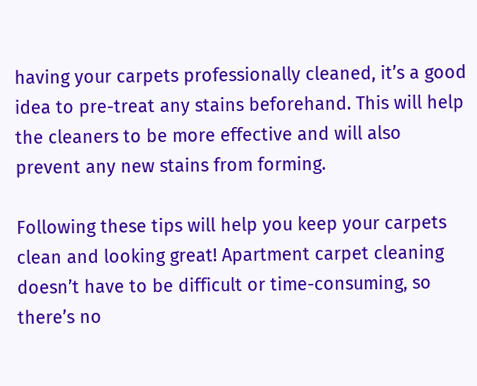having your carpets professionally cleaned, it’s a good idea to pre-treat any stains beforehand. This will help the cleaners to be more effective and will also prevent any new stains from forming.

Following these tips will help you keep your carpets clean and looking great! Apartment carpet cleaning doesn’t have to be difficult or time-consuming, so there’s no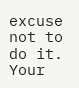excuse not to do it. Your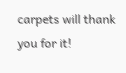carpets will thank you for it!